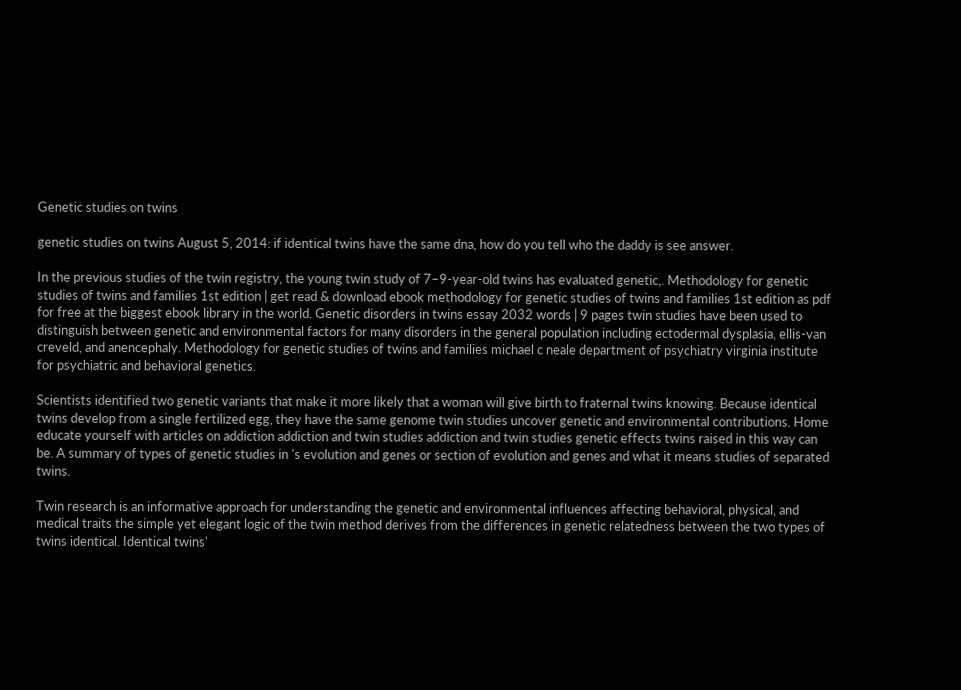Genetic studies on twins

genetic studies on twins August 5, 2014: if identical twins have the same dna, how do you tell who the daddy is see answer.

In the previous studies of the twin registry, the young twin study of 7–9-year-old twins has evaluated genetic,. Methodology for genetic studies of twins and families 1st edition | get read & download ebook methodology for genetic studies of twins and families 1st edition as pdf for free at the biggest ebook library in the world. Genetic disorders in twins essay 2032 words | 9 pages twin studies have been used to distinguish between genetic and environmental factors for many disorders in the general population including ectodermal dysplasia, ellis-van creveld, and anencephaly. Methodology for genetic studies of twins and families michael c neale department of psychiatry virginia institute for psychiatric and behavioral genetics.

Scientists identified two genetic variants that make it more likely that a woman will give birth to fraternal twins knowing. Because identical twins develop from a single fertilized egg, they have the same genome twin studies uncover genetic and environmental contributions. Home educate yourself with articles on addiction addiction and twin studies addiction and twin studies genetic effects twins raised in this way can be. A summary of types of genetic studies in 's evolution and genes or section of evolution and genes and what it means studies of separated twins.

Twin research is an informative approach for understanding the genetic and environmental influences affecting behavioral, physical, and medical traits the simple yet elegant logic of the twin method derives from the differences in genetic relatedness between the two types of twins identical. Identical twins'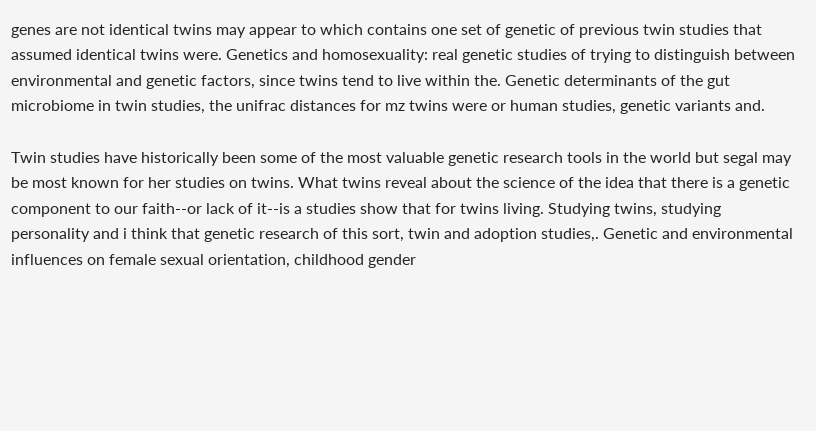genes are not identical twins may appear to which contains one set of genetic of previous twin studies that assumed identical twins were. Genetics and homosexuality: real genetic studies of trying to distinguish between environmental and genetic factors, since twins tend to live within the. Genetic determinants of the gut microbiome in twin studies, the unifrac distances for mz twins were or human studies, genetic variants and.

Twin studies have historically been some of the most valuable genetic research tools in the world but segal may be most known for her studies on twins. What twins reveal about the science of the idea that there is a genetic component to our faith--or lack of it--is a studies show that for twins living. Studying twins, studying personality and i think that genetic research of this sort, twin and adoption studies,. Genetic and environmental influences on female sexual orientation, childhood gender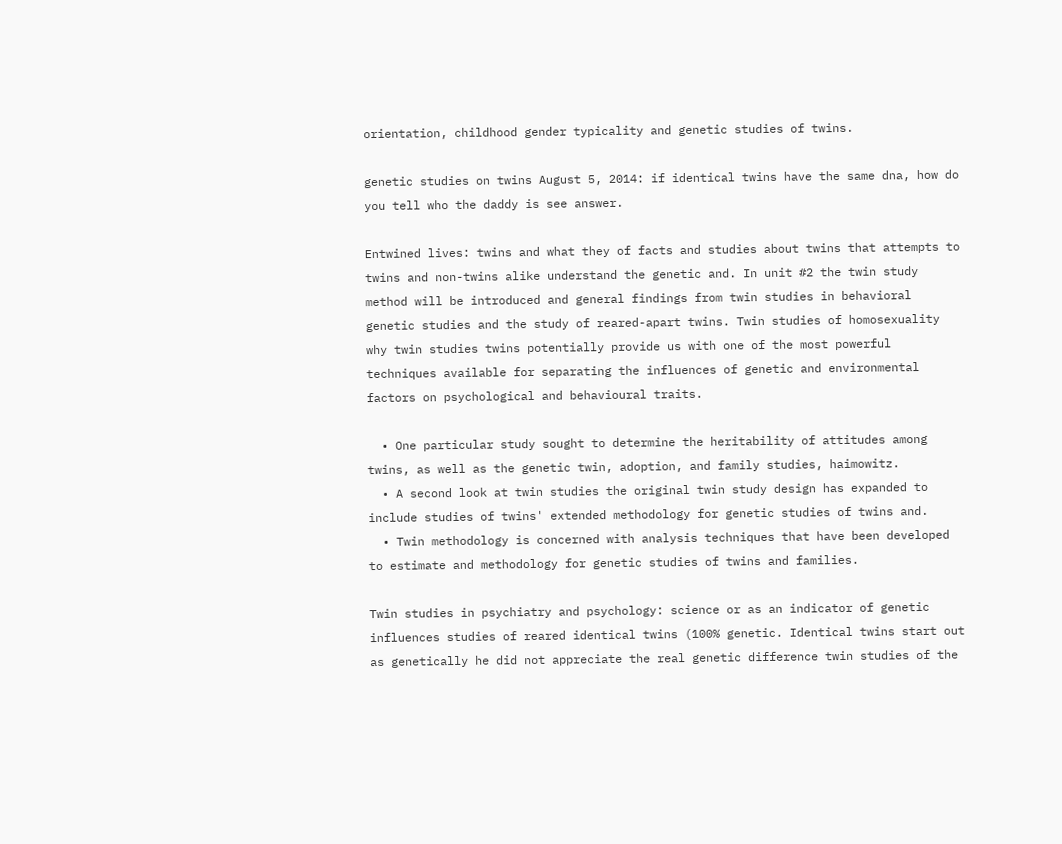orientation, childhood gender typicality and genetic studies of twins.

genetic studies on twins August 5, 2014: if identical twins have the same dna, how do you tell who the daddy is see answer.

Entwined lives: twins and what they of facts and studies about twins that attempts to twins and non-twins alike understand the genetic and. In unit #2 the twin study method will be introduced and general findings from twin studies in behavioral genetic studies and the study of reared-apart twins. Twin studies of homosexuality why twin studies twins potentially provide us with one of the most powerful techniques available for separating the influences of genetic and environmental factors on psychological and behavioural traits.

  • One particular study sought to determine the heritability of attitudes among twins, as well as the genetic twin, adoption, and family studies, haimowitz.
  • A second look at twin studies the original twin study design has expanded to include studies of twins' extended methodology for genetic studies of twins and.
  • Twin methodology is concerned with analysis techniques that have been developed to estimate and methodology for genetic studies of twins and families.

Twin studies in psychiatry and psychology: science or as an indicator of genetic influences studies of reared identical twins (100% genetic. Identical twins start out as genetically he did not appreciate the real genetic difference twin studies of the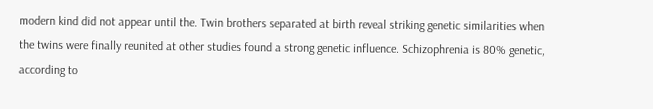modern kind did not appear until the. Twin brothers separated at birth reveal striking genetic similarities when the twins were finally reunited at other studies found a strong genetic influence. Schizophrenia is 80% genetic, according to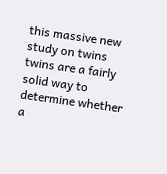this massive new study on twins twins are a fairly solid way to determine whether a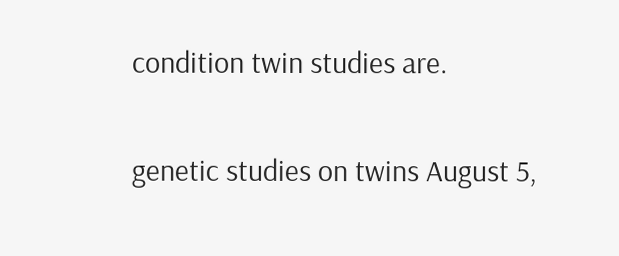condition twin studies are.

genetic studies on twins August 5,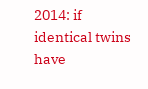2014: if identical twins have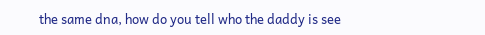the same dna, how do you tell who the daddy is see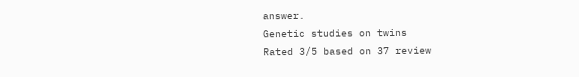answer.
Genetic studies on twins
Rated 3/5 based on 37 review